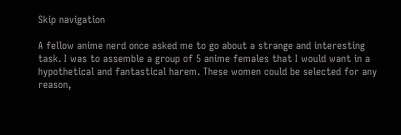Skip navigation

A fellow anime nerd once asked me to go about a strange and interesting task. I was to assemble a group of 5 anime females that I would want in a hypothetical and fantastical harem. These women could be selected for any reason,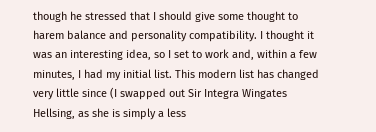though he stressed that I should give some thought to harem balance and personality compatibility. I thought it was an interesting idea, so I set to work and, within a few minutes, I had my initial list. This modern list has changed very little since (I swapped out Sir Integra Wingates Hellsing, as she is simply a less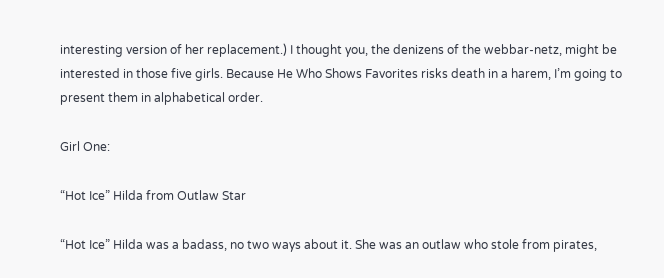interesting version of her replacement.) I thought you, the denizens of the webbar-netz, might be interested in those five girls. Because He Who Shows Favorites risks death in a harem, I’m going to present them in alphabetical order.

Girl One:

“Hot Ice” Hilda from Outlaw Star

“Hot Ice” Hilda was a badass, no two ways about it. She was an outlaw who stole from pirates,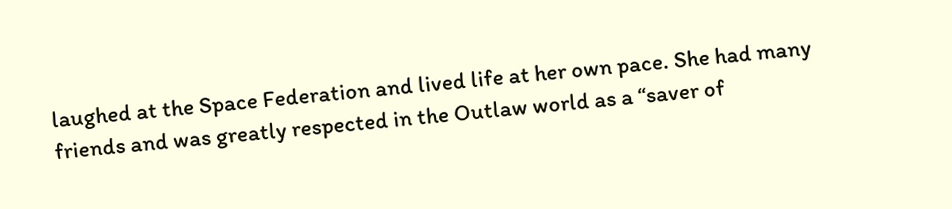laughed at the Space Federation and lived life at her own pace. She had many friends and was greatly respected in the Outlaw world as a “saver of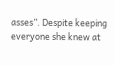asses”. Despite keeping everyone she knew at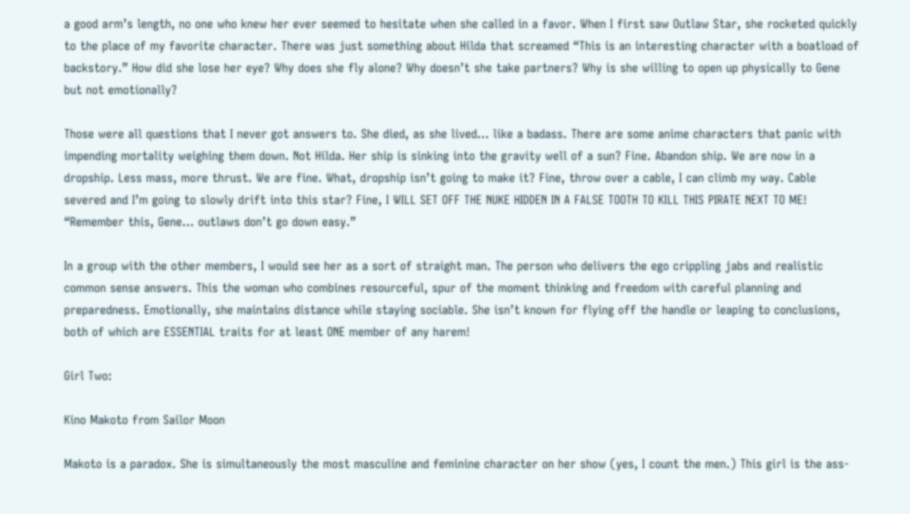a good arm’s length, no one who knew her ever seemed to hesitate when she called in a favor. When I first saw Outlaw Star, she rocketed quickly to the place of my favorite character. There was just something about Hilda that screamed “This is an interesting character with a boatload of backstory.” How did she lose her eye? Why does she fly alone? Why doesn’t she take partners? Why is she willing to open up physically to Gene but not emotionally?

Those were all questions that I never got answers to. She died, as she lived… like a badass. There are some anime characters that panic with impending mortality weighing them down. Not Hilda. Her ship is sinking into the gravity well of a sun? Fine. Abandon ship. We are now in a dropship. Less mass, more thrust. We are fine. What, dropship isn’t going to make it? Fine, throw over a cable, I can climb my way. Cable severed and I’m going to slowly drift into this star? Fine, I WILL SET OFF THE NUKE HIDDEN IN A FALSE TOOTH TO KILL THIS PIRATE NEXT TO ME! “Remember this, Gene… outlaws don’t go down easy.”

In a group with the other members, I would see her as a sort of straight man. The person who delivers the ego crippling jabs and realistic common sense answers. This the woman who combines resourceful, spur of the moment thinking and freedom with careful planning and preparedness. Emotionally, she maintains distance while staying sociable. She isn’t known for flying off the handle or leaping to conclusions, both of which are ESSENTIAL traits for at least ONE member of any harem!

Girl Two:

Kino Makoto from Sailor Moon

Makoto is a paradox. She is simultaneously the most masculine and feminine character on her show (yes, I count the men.) This girl is the ass-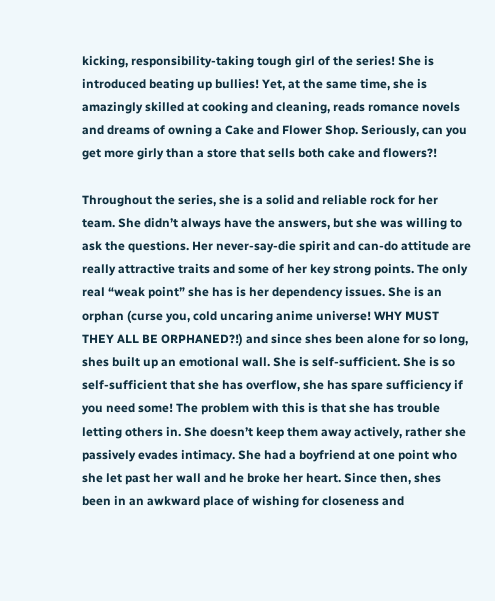kicking, responsibility-taking tough girl of the series! She is introduced beating up bullies! Yet, at the same time, she is amazingly skilled at cooking and cleaning, reads romance novels and dreams of owning a Cake and Flower Shop. Seriously, can you get more girly than a store that sells both cake and flowers?!

Throughout the series, she is a solid and reliable rock for her team. She didn’t always have the answers, but she was willing to ask the questions. Her never-say-die spirit and can-do attitude are really attractive traits and some of her key strong points. The only real “weak point” she has is her dependency issues. She is an orphan (curse you, cold uncaring anime universe! WHY MUST THEY ALL BE ORPHANED?!) and since shes been alone for so long, shes built up an emotional wall. She is self-sufficient. She is so self-sufficient that she has overflow, she has spare sufficiency if you need some! The problem with this is that she has trouble letting others in. She doesn’t keep them away actively, rather she passively evades intimacy. She had a boyfriend at one point who she let past her wall and he broke her heart. Since then, shes been in an awkward place of wishing for closeness and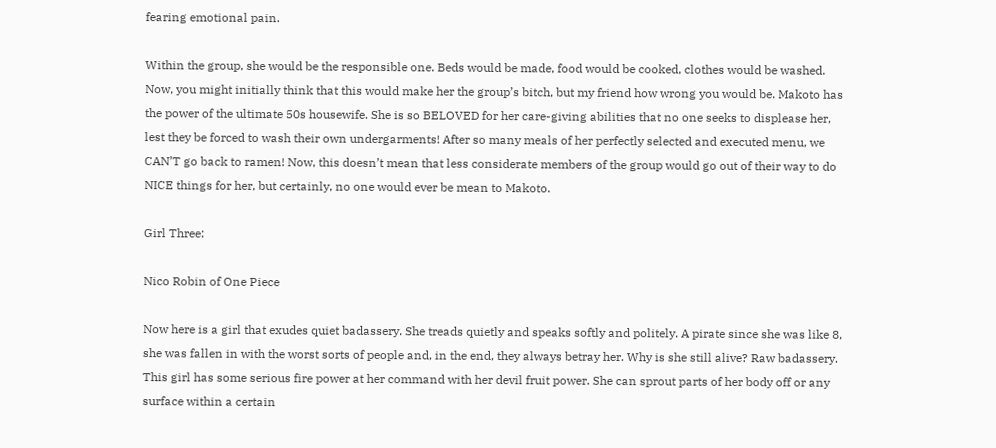fearing emotional pain.

Within the group, she would be the responsible one. Beds would be made, food would be cooked, clothes would be washed. Now, you might initially think that this would make her the group’s bitch, but my friend how wrong you would be. Makoto has the power of the ultimate 50s housewife. She is so BELOVED for her care-giving abilities that no one seeks to displease her, lest they be forced to wash their own undergarments! After so many meals of her perfectly selected and executed menu, we CAN’T go back to ramen! Now, this doesn’t mean that less considerate members of the group would go out of their way to do NICE things for her, but certainly, no one would ever be mean to Makoto.

Girl Three:

Nico Robin of One Piece

Now here is a girl that exudes quiet badassery. She treads quietly and speaks softly and politely. A pirate since she was like 8, she was fallen in with the worst sorts of people and, in the end, they always betray her. Why is she still alive? Raw badassery. This girl has some serious fire power at her command with her devil fruit power. She can sprout parts of her body off or any surface within a certain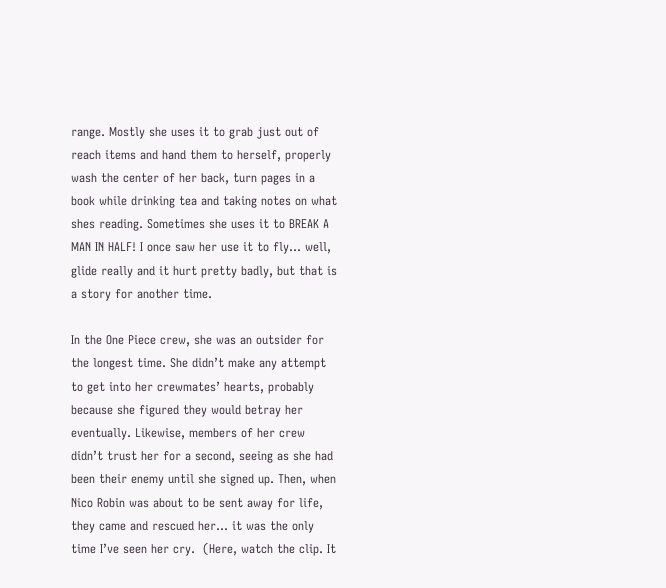range. Mostly she uses it to grab just out of reach items and hand them to herself, properly wash the center of her back, turn pages in a book while drinking tea and taking notes on what shes reading. Sometimes she uses it to BREAK A MAN IN HALF! I once saw her use it to fly… well, glide really and it hurt pretty badly, but that is a story for another time.

In the One Piece crew, she was an outsider for the longest time. She didn’t make any attempt to get into her crewmates’ hearts, probably because she figured they would betray her eventually. Likewise, members of her crew didn’t trust her for a second, seeing as she had been their enemy until she signed up. Then, when Nico Robin was about to be sent away for life, they came and rescued her… it was the only time I’ve seen her cry.  (Here, watch the clip. It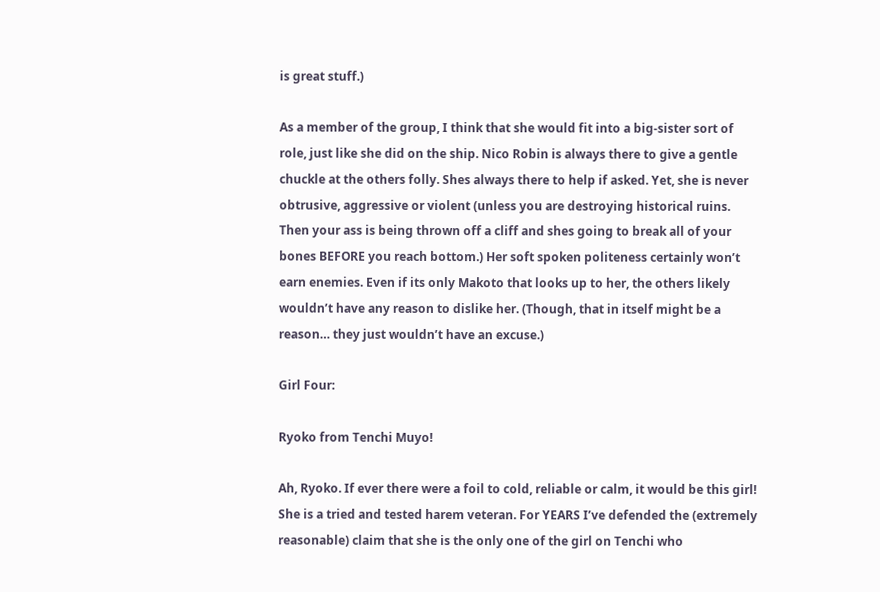is great stuff.)

As a member of the group, I think that she would fit into a big-sister sort of role, just like she did on the ship. Nico Robin is always there to give a gentle chuckle at the others folly. Shes always there to help if asked. Yet, she is never obtrusive, aggressive or violent (unless you are destroying historical ruins. Then your ass is being thrown off a cliff and shes going to break all of your bones BEFORE you reach bottom.) Her soft spoken politeness certainly won’t earn enemies. Even if its only Makoto that looks up to her, the others likely wouldn’t have any reason to dislike her. (Though, that in itself might be a reason… they just wouldn’t have an excuse.)

Girl Four:

Ryoko from Tenchi Muyo!

Ah, Ryoko. If ever there were a foil to cold, reliable or calm, it would be this girl! She is a tried and tested harem veteran. For YEARS I’ve defended the (extremely reasonable) claim that she is the only one of the girl on Tenchi who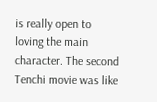is really open to loving the main character. The second Tenchi movie was like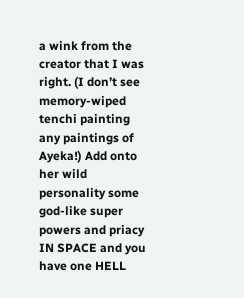a wink from the creator that I was right. (I don’t see memory-wiped tenchi painting any paintings of Ayeka!) Add onto her wild personality some god-like super powers and priacy IN SPACE and you have one HELL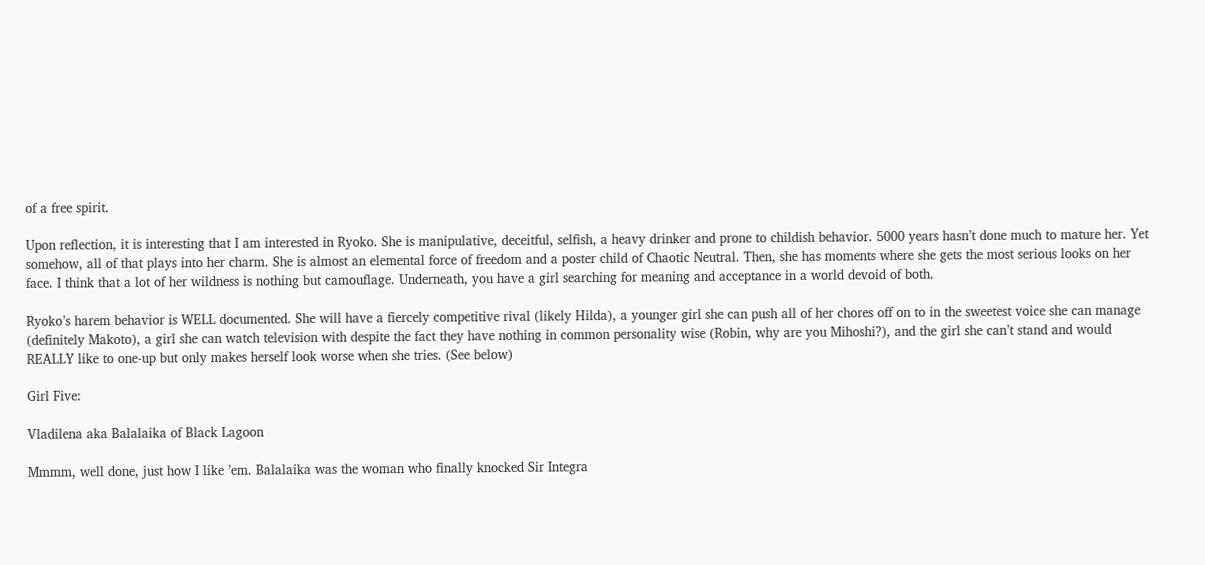of a free spirit.

Upon reflection, it is interesting that I am interested in Ryoko. She is manipulative, deceitful, selfish, a heavy drinker and prone to childish behavior. 5000 years hasn’t done much to mature her. Yet somehow, all of that plays into her charm. She is almost an elemental force of freedom and a poster child of Chaotic Neutral. Then, she has moments where she gets the most serious looks on her face. I think that a lot of her wildness is nothing but camouflage. Underneath, you have a girl searching for meaning and acceptance in a world devoid of both.

Ryoko’s harem behavior is WELL documented. She will have a fiercely competitive rival (likely Hilda), a younger girl she can push all of her chores off on to in the sweetest voice she can manage (definitely Makoto), a girl she can watch television with despite the fact they have nothing in common personality wise (Robin, why are you Mihoshi?), and the girl she can’t stand and would REALLY like to one-up but only makes herself look worse when she tries. (See below)

Girl Five:

Vladilena aka Balalaika of Black Lagoon

Mmmm, well done, just how I like ’em. Balalaika was the woman who finally knocked Sir Integra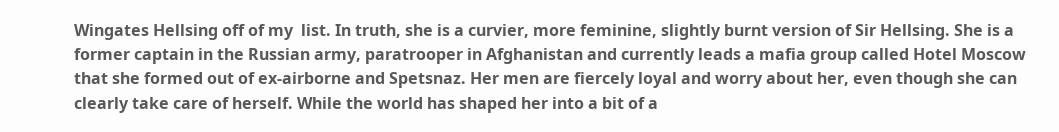Wingates Hellsing off of my  list. In truth, she is a curvier, more feminine, slightly burnt version of Sir Hellsing. She is a former captain in the Russian army, paratrooper in Afghanistan and currently leads a mafia group called Hotel Moscow that she formed out of ex-airborne and Spetsnaz. Her men are fiercely loyal and worry about her, even though she can clearly take care of herself. While the world has shaped her into a bit of a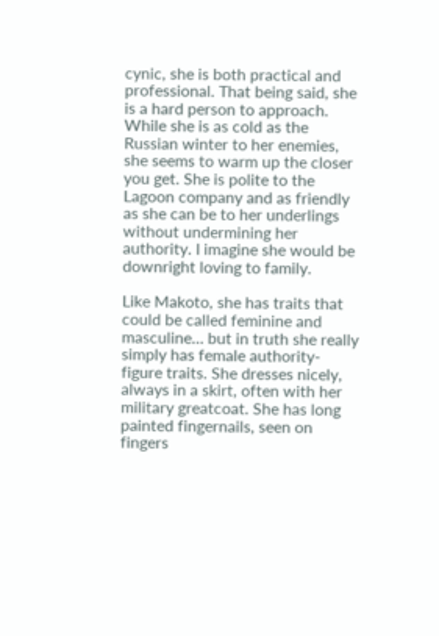cynic, she is both practical and professional. That being said, she is a hard person to approach. While she is as cold as the Russian winter to her enemies, she seems to warm up the closer you get. She is polite to the Lagoon company and as friendly as she can be to her underlings without undermining her authority. I imagine she would be downright loving to family.

Like Makoto, she has traits that could be called feminine and masculine… but in truth she really simply has female authority-figure traits. She dresses nicely, always in a skirt, often with her military greatcoat. She has long painted fingernails, seen on fingers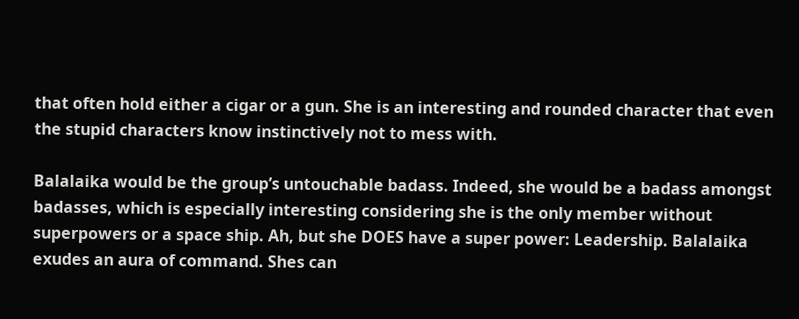that often hold either a cigar or a gun. She is an interesting and rounded character that even the stupid characters know instinctively not to mess with.

Balalaika would be the group’s untouchable badass. Indeed, she would be a badass amongst badasses, which is especially interesting considering she is the only member without superpowers or a space ship. Ah, but she DOES have a super power: Leadership. Balalaika exudes an aura of command. Shes can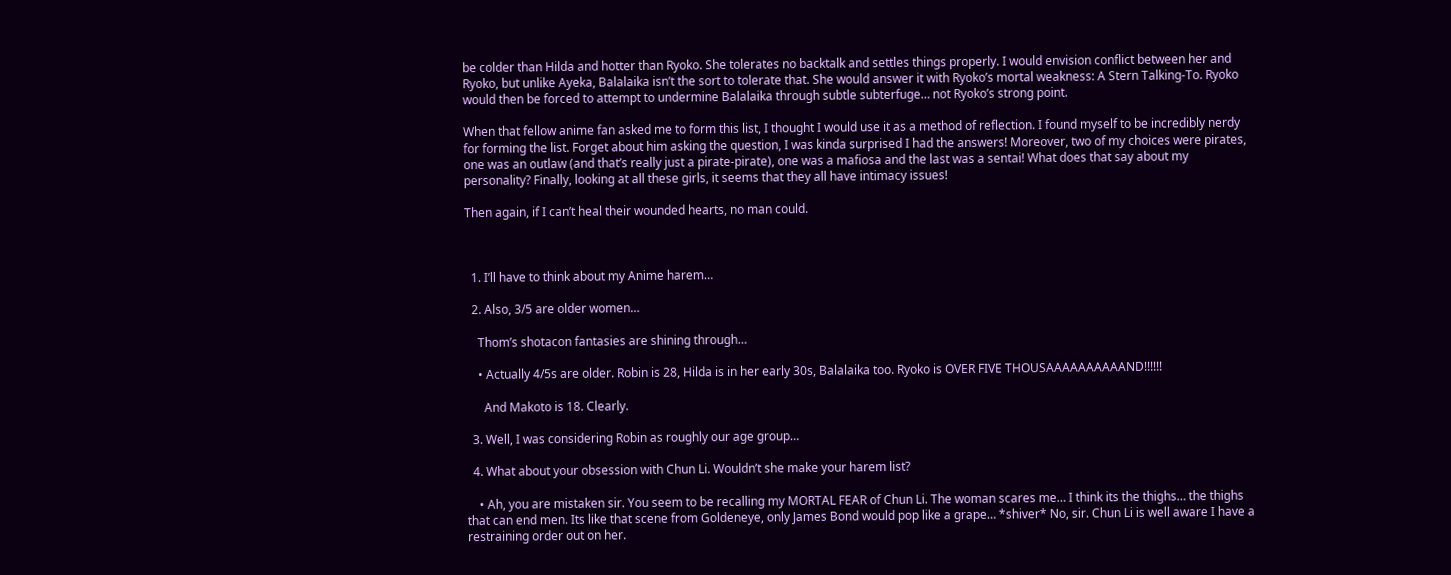be colder than Hilda and hotter than Ryoko. She tolerates no backtalk and settles things properly. I would envision conflict between her and Ryoko, but unlike Ayeka, Balalaika isn’t the sort to tolerate that. She would answer it with Ryoko’s mortal weakness: A Stern Talking-To. Ryoko would then be forced to attempt to undermine Balalaika through subtle subterfuge… not Ryoko’s strong point.

When that fellow anime fan asked me to form this list, I thought I would use it as a method of reflection. I found myself to be incredibly nerdy for forming the list. Forget about him asking the question, I was kinda surprised I had the answers! Moreover, two of my choices were pirates, one was an outlaw (and that’s really just a pirate-pirate), one was a mafiosa and the last was a sentai! What does that say about my personality? Finally, looking at all these girls, it seems that they all have intimacy issues!

Then again, if I can’t heal their wounded hearts, no man could.



  1. I’ll have to think about my Anime harem…

  2. Also, 3/5 are older women…

    Thom’s shotacon fantasies are shining through…

    • Actually 4/5s are older. Robin is 28, Hilda is in her early 30s, Balalaika too. Ryoko is OVER FIVE THOUSAAAAAAAAAAND!!!!!!

      And Makoto is 18. Clearly.

  3. Well, I was considering Robin as roughly our age group…

  4. What about your obsession with Chun Li. Wouldn’t she make your harem list?

    • Ah, you are mistaken sir. You seem to be recalling my MORTAL FEAR of Chun Li. The woman scares me… I think its the thighs… the thighs that can end men. Its like that scene from Goldeneye, only James Bond would pop like a grape… *shiver* No, sir. Chun Li is well aware I have a restraining order out on her.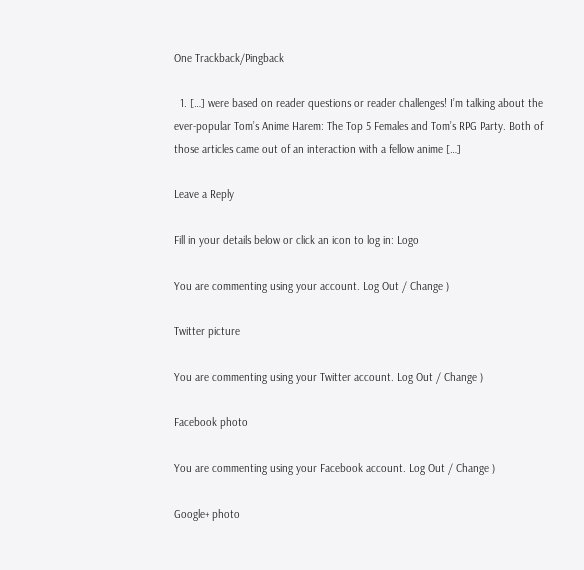One Trackback/Pingback

  1. […] were based on reader questions or reader challenges! I’m talking about the ever-popular Tom’s Anime Harem: The Top 5 Females and Tom’s RPG Party. Both of those articles came out of an interaction with a fellow anime […]

Leave a Reply

Fill in your details below or click an icon to log in: Logo

You are commenting using your account. Log Out / Change )

Twitter picture

You are commenting using your Twitter account. Log Out / Change )

Facebook photo

You are commenting using your Facebook account. Log Out / Change )

Google+ photo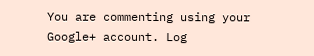You are commenting using your Google+ account. Log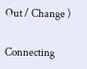Out / Change )

Connecting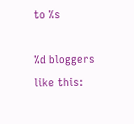to %s

%d bloggers like this: